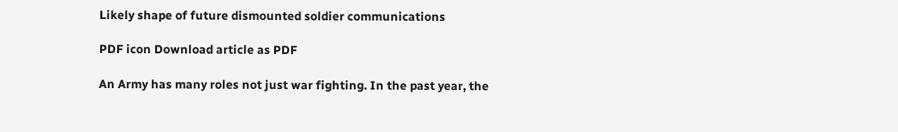Likely shape of future dismounted soldier communications

PDF icon Download article as PDF

An Army has many roles not just war fighting. In the past year, the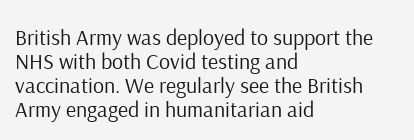British Army was deployed to support the NHS with both Covid testing and vaccination. We regularly see the British Army engaged in humanitarian aid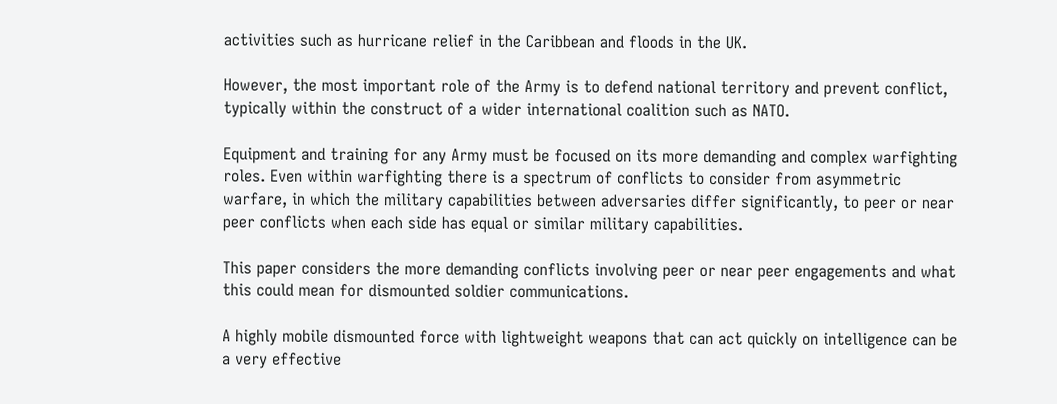activities such as hurricane relief in the Caribbean and floods in the UK.

However, the most important role of the Army is to defend national territory and prevent conflict, typically within the construct of a wider international coalition such as NATO.

Equipment and training for any Army must be focused on its more demanding and complex warfighting roles. Even within warfighting there is a spectrum of conflicts to consider from asymmetric warfare, in which the military capabilities between adversaries differ significantly, to peer or near peer conflicts when each side has equal or similar military capabilities.

This paper considers the more demanding conflicts involving peer or near peer engagements and what this could mean for dismounted soldier communications.

A highly mobile dismounted force with lightweight weapons that can act quickly on intelligence can be a very effective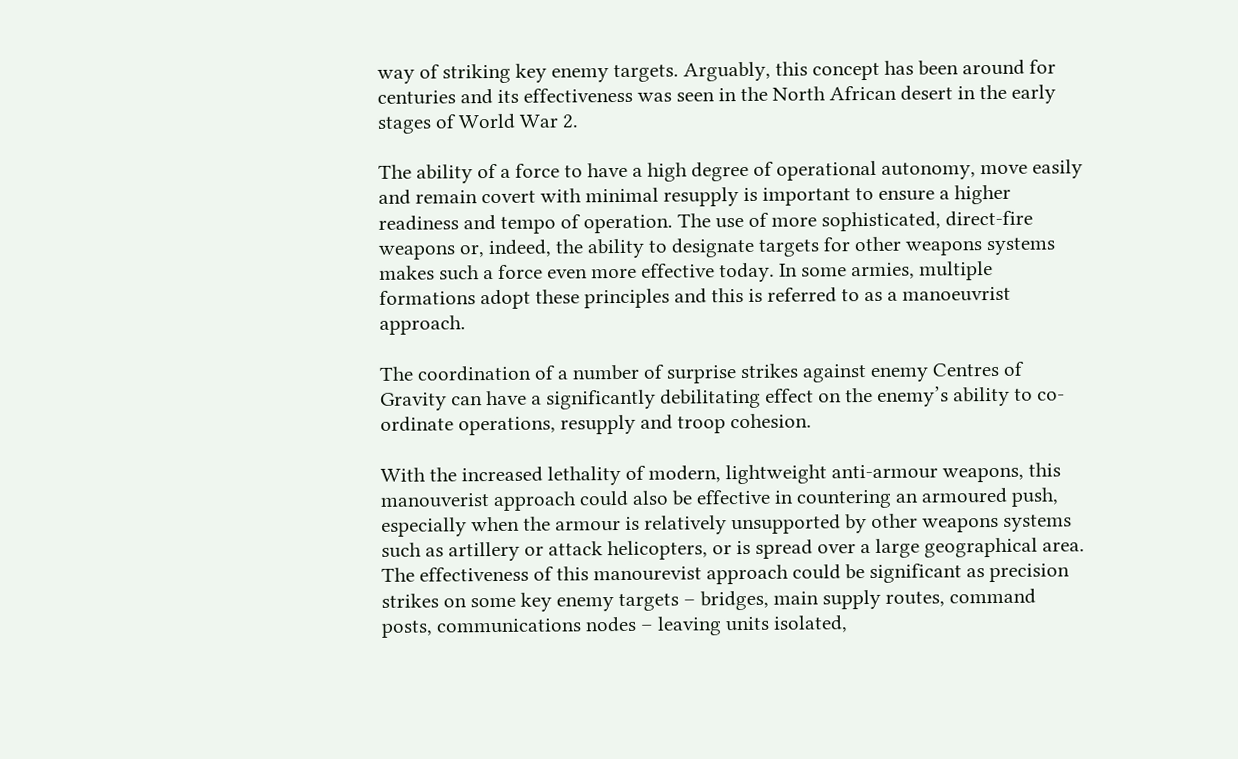way of striking key enemy targets. Arguably, this concept has been around for centuries and its effectiveness was seen in the North African desert in the early stages of World War 2.

The ability of a force to have a high degree of operational autonomy, move easily and remain covert with minimal resupply is important to ensure a higher readiness and tempo of operation. The use of more sophisticated, direct-fire weapons or, indeed, the ability to designate targets for other weapons systems makes such a force even more effective today. In some armies, multiple formations adopt these principles and this is referred to as a manoeuvrist approach.

The coordination of a number of surprise strikes against enemy Centres of Gravity can have a significantly debilitating effect on the enemy’s ability to co-ordinate operations, resupply and troop cohesion.

With the increased lethality of modern, lightweight anti-armour weapons, this manouverist approach could also be effective in countering an armoured push, especially when the armour is relatively unsupported by other weapons systems such as artillery or attack helicopters, or is spread over a large geographical area.
The effectiveness of this manourevist approach could be significant as precision strikes on some key enemy targets – bridges, main supply routes, command posts, communications nodes – leaving units isolated,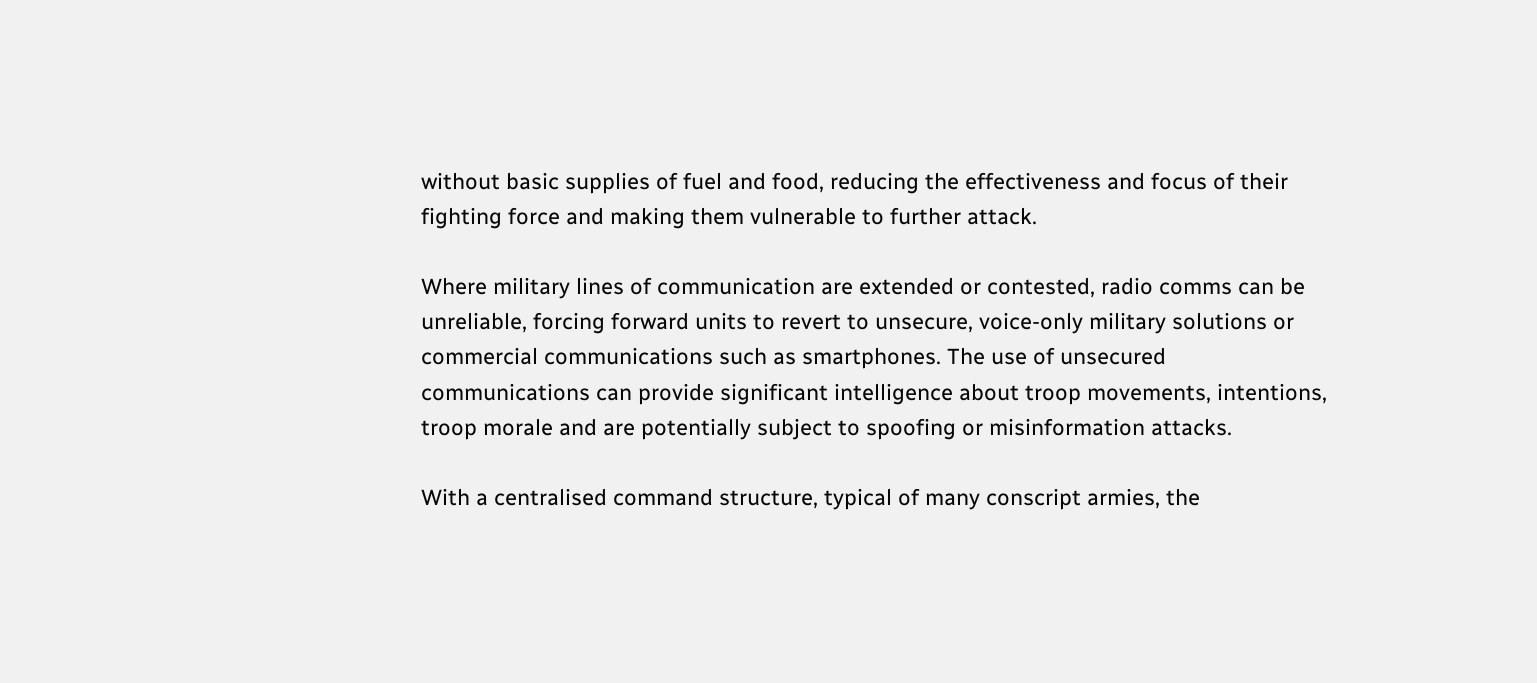without basic supplies of fuel and food, reducing the effectiveness and focus of their fighting force and making them vulnerable to further attack.

Where military lines of communication are extended or contested, radio comms can be unreliable, forcing forward units to revert to unsecure, voice-only military solutions or commercial communications such as smartphones. The use of unsecured communications can provide significant intelligence about troop movements, intentions, troop morale and are potentially subject to spoofing or misinformation attacks.

With a centralised command structure, typical of many conscript armies, the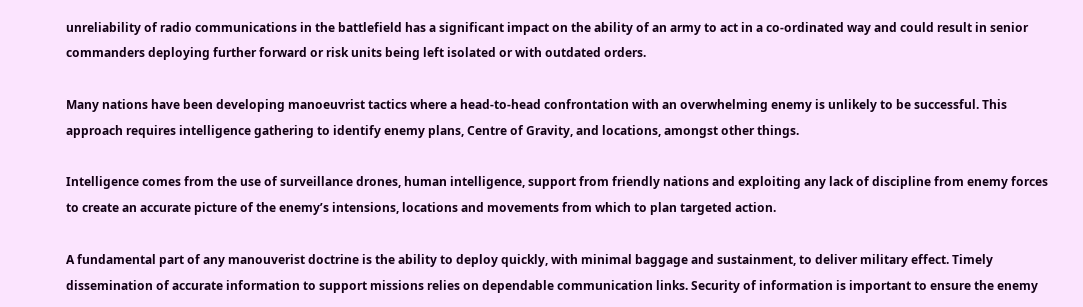unreliability of radio communications in the battlefield has a significant impact on the ability of an army to act in a co-ordinated way and could result in senior commanders deploying further forward or risk units being left isolated or with outdated orders.

Many nations have been developing manoeuvrist tactics where a head-to-head confrontation with an overwhelming enemy is unlikely to be successful. This approach requires intelligence gathering to identify enemy plans, Centre of Gravity, and locations, amongst other things.

Intelligence comes from the use of surveillance drones, human intelligence, support from friendly nations and exploiting any lack of discipline from enemy forces to create an accurate picture of the enemy’s intensions, locations and movements from which to plan targeted action.

A fundamental part of any manouverist doctrine is the ability to deploy quickly, with minimal baggage and sustainment, to deliver military effect. Timely dissemination of accurate information to support missions relies on dependable communication links. Security of information is important to ensure the enemy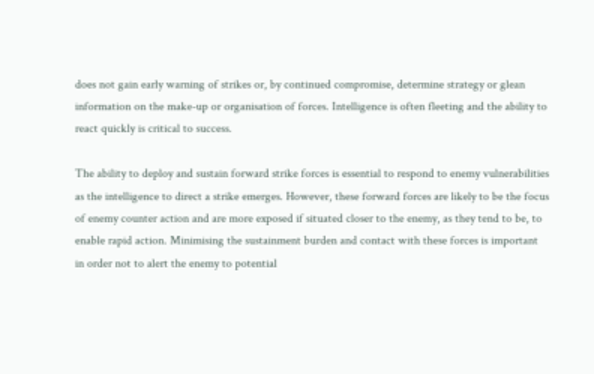does not gain early warning of strikes or, by continued compromise, determine strategy or glean information on the make-up or organisation of forces. Intelligence is often fleeting and the ability to react quickly is critical to success.

The ability to deploy and sustain forward strike forces is essential to respond to enemy vulnerabilities as the intelligence to direct a strike emerges. However, these forward forces are likely to be the focus of enemy counter action and are more exposed if situated closer to the enemy, as they tend to be, to enable rapid action. Minimising the sustainment burden and contact with these forces is important in order not to alert the enemy to potential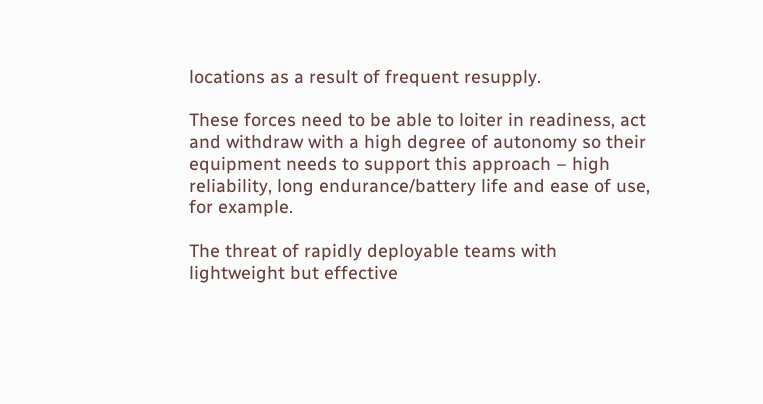locations as a result of frequent resupply.

These forces need to be able to loiter in readiness, act and withdraw with a high degree of autonomy so their equipment needs to support this approach – high reliability, long endurance/battery life and ease of use, for example.

The threat of rapidly deployable teams with lightweight but effective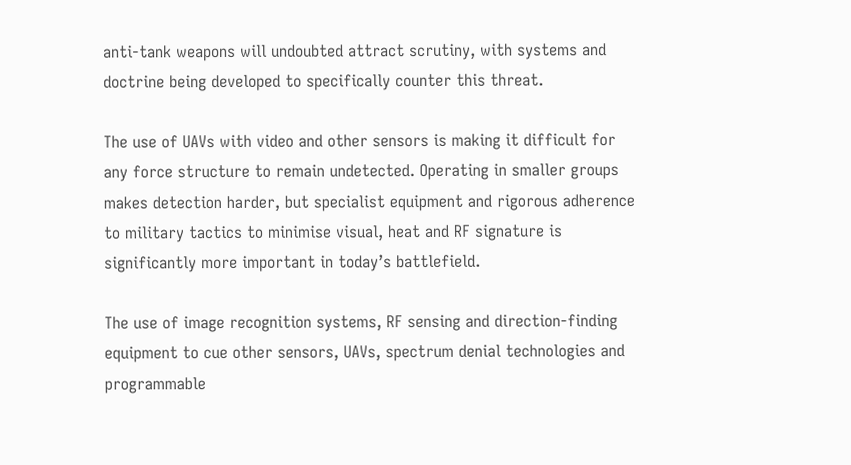anti-tank weapons will undoubted attract scrutiny, with systems and doctrine being developed to specifically counter this threat.

The use of UAVs with video and other sensors is making it difficult for any force structure to remain undetected. Operating in smaller groups makes detection harder, but specialist equipment and rigorous adherence to military tactics to minimise visual, heat and RF signature is significantly more important in today’s battlefield.

The use of image recognition systems, RF sensing and direction-finding equipment to cue other sensors, UAVs, spectrum denial technologies and programmable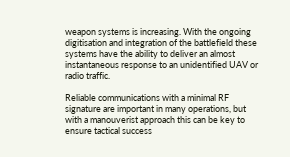weapon systems is increasing. With the ongoing digitisation and integration of the battlefield these systems have the ability to deliver an almost instantaneous response to an unidentified UAV or radio traffic.

Reliable communications with a minimal RF signature are important in many operations, but with a manouverist approach this can be key to ensure tactical success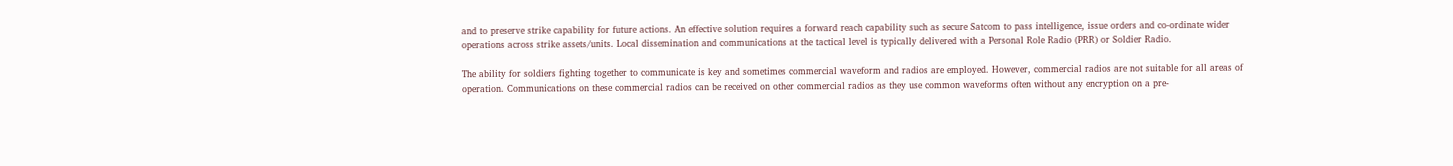and to preserve strike capability for future actions. An effective solution requires a forward reach capability such as secure Satcom to pass intelligence, issue orders and co-ordinate wider operations across strike assets/units. Local dissemination and communications at the tactical level is typically delivered with a Personal Role Radio (PRR) or Soldier Radio.

The ability for soldiers fighting together to communicate is key and sometimes commercial waveform and radios are employed. However, commercial radios are not suitable for all areas of operation. Communications on these commercial radios can be received on other commercial radios as they use common waveforms often without any encryption on a pre-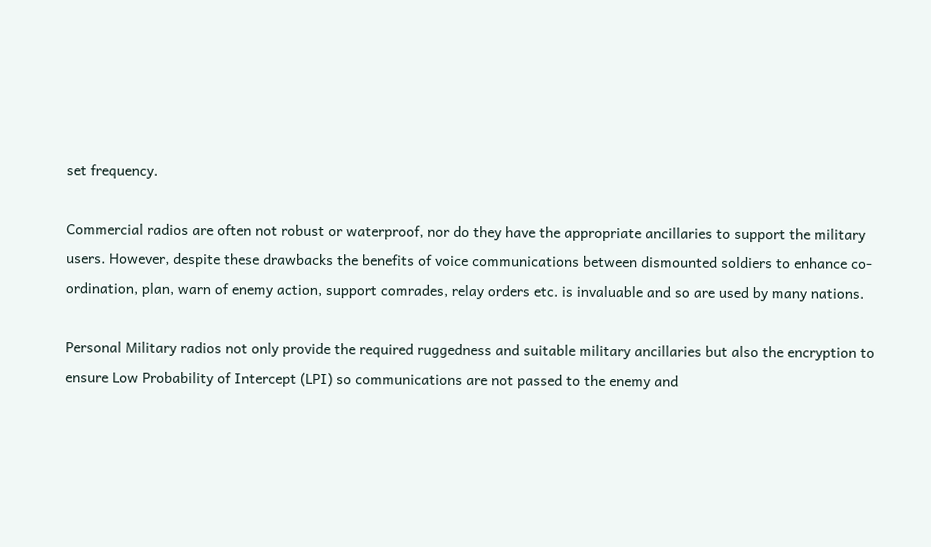set frequency.

Commercial radios are often not robust or waterproof, nor do they have the appropriate ancillaries to support the military users. However, despite these drawbacks the benefits of voice communications between dismounted soldiers to enhance co-ordination, plan, warn of enemy action, support comrades, relay orders etc. is invaluable and so are used by many nations.

Personal Military radios not only provide the required ruggedness and suitable military ancillaries but also the encryption to ensure Low Probability of Intercept (LPI) so communications are not passed to the enemy and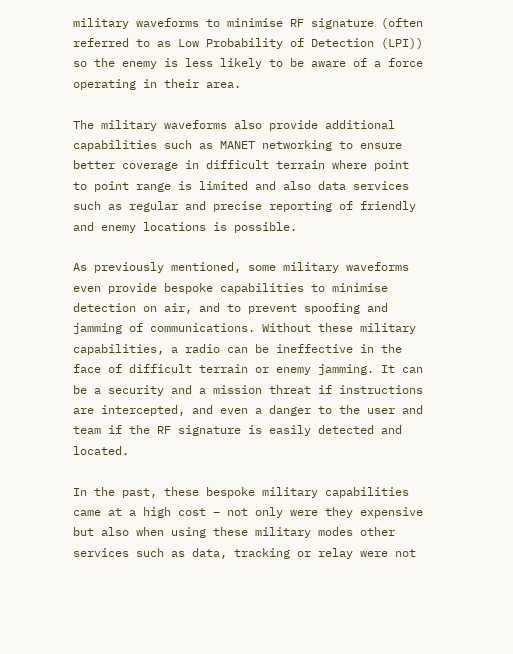military waveforms to minimise RF signature (often referred to as Low Probability of Detection (LPI)) so the enemy is less likely to be aware of a force operating in their area.

The military waveforms also provide additional capabilities such as MANET networking to ensure better coverage in difficult terrain where point to point range is limited and also data services such as regular and precise reporting of friendly and enemy locations is possible.

As previously mentioned, some military waveforms even provide bespoke capabilities to minimise detection on air, and to prevent spoofing and jamming of communications. Without these military capabilities, a radio can be ineffective in the face of difficult terrain or enemy jamming. It can be a security and a mission threat if instructions are intercepted, and even a danger to the user and team if the RF signature is easily detected and located.

In the past, these bespoke military capabilities came at a high cost – not only were they expensive but also when using these military modes other services such as data, tracking or relay were not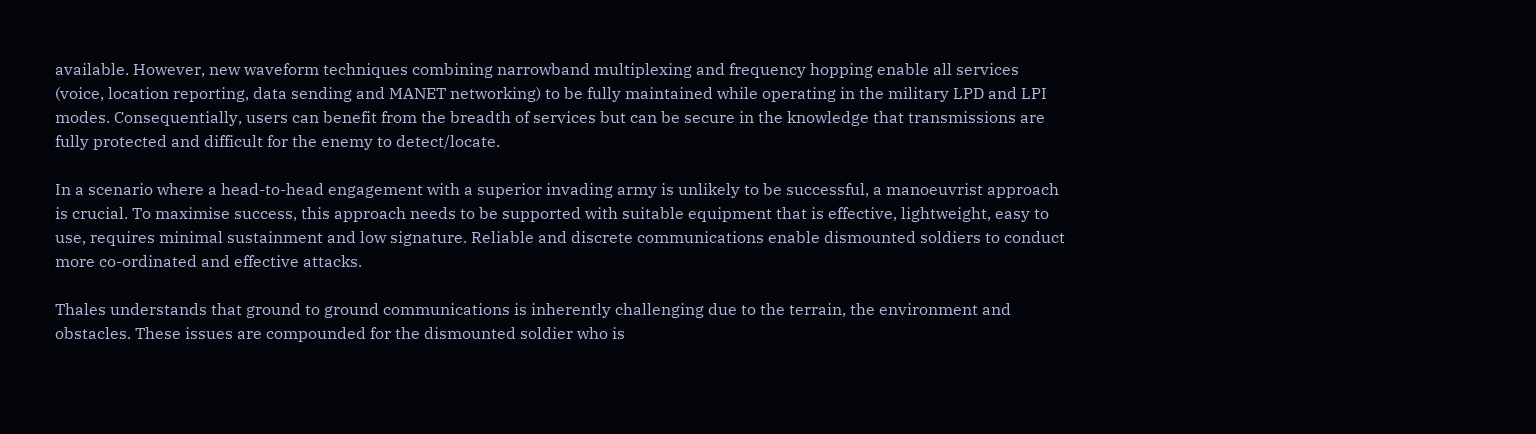available. However, new waveform techniques combining narrowband multiplexing and frequency hopping enable all services (voice, location reporting, data sending and MANET networking) to be fully maintained while operating in the military LPD and LPI modes. Consequentially, users can benefit from the breadth of services but can be secure in the knowledge that transmissions are fully protected and difficult for the enemy to detect/locate.

In a scenario where a head-to-head engagement with a superior invading army is unlikely to be successful, a manoeuvrist approach is crucial. To maximise success, this approach needs to be supported with suitable equipment that is effective, lightweight, easy to use, requires minimal sustainment and low signature. Reliable and discrete communications enable dismounted soldiers to conduct more co-ordinated and effective attacks.

Thales understands that ground to ground communications is inherently challenging due to the terrain, the environment and obstacles. These issues are compounded for the dismounted soldier who is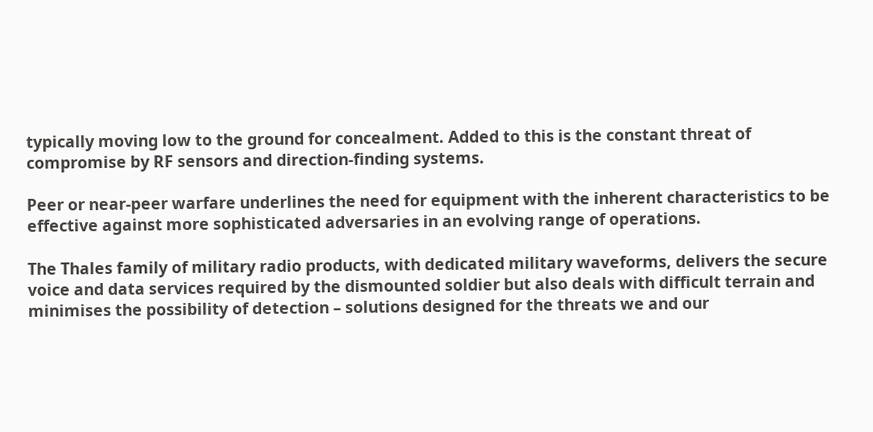typically moving low to the ground for concealment. Added to this is the constant threat of compromise by RF sensors and direction-finding systems.

Peer or near-peer warfare underlines the need for equipment with the inherent characteristics to be effective against more sophisticated adversaries in an evolving range of operations.

The Thales family of military radio products, with dedicated military waveforms, delivers the secure voice and data services required by the dismounted soldier but also deals with difficult terrain and minimises the possibility of detection – solutions designed for the threats we and our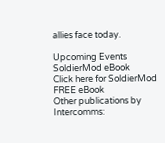allies face today.

Upcoming Events
SoldierMod eBook
Click here for SoldierMod FREE eBook
Other publications by Intercomms: